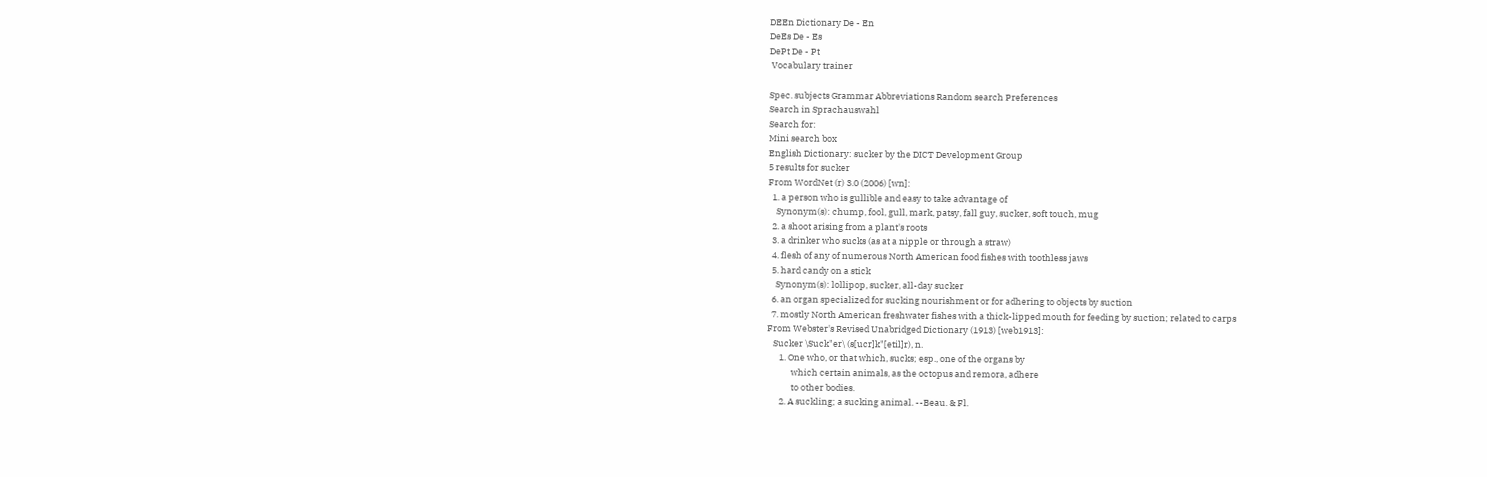DEEn Dictionary De - En
DeEs De - Es
DePt De - Pt
 Vocabulary trainer

Spec. subjects Grammar Abbreviations Random search Preferences
Search in Sprachauswahl
Search for:
Mini search box
English Dictionary: sucker by the DICT Development Group
5 results for sucker
From WordNet (r) 3.0 (2006) [wn]:
  1. a person who is gullible and easy to take advantage of
    Synonym(s): chump, fool, gull, mark, patsy, fall guy, sucker, soft touch, mug
  2. a shoot arising from a plant's roots
  3. a drinker who sucks (as at a nipple or through a straw)
  4. flesh of any of numerous North American food fishes with toothless jaws
  5. hard candy on a stick
    Synonym(s): lollipop, sucker, all-day sucker
  6. an organ specialized for sucking nourishment or for adhering to objects by suction
  7. mostly North American freshwater fishes with a thick-lipped mouth for feeding by suction; related to carps
From Webster's Revised Unabridged Dictionary (1913) [web1913]:
   Sucker \Suck"er\ (s[ucr]k"[etil]r), n.
      1. One who, or that which, sucks; esp., one of the organs by
            which certain animals, as the octopus and remora, adhere
            to other bodies.
      2. A suckling; a sucking animal. --Beau. & Fl.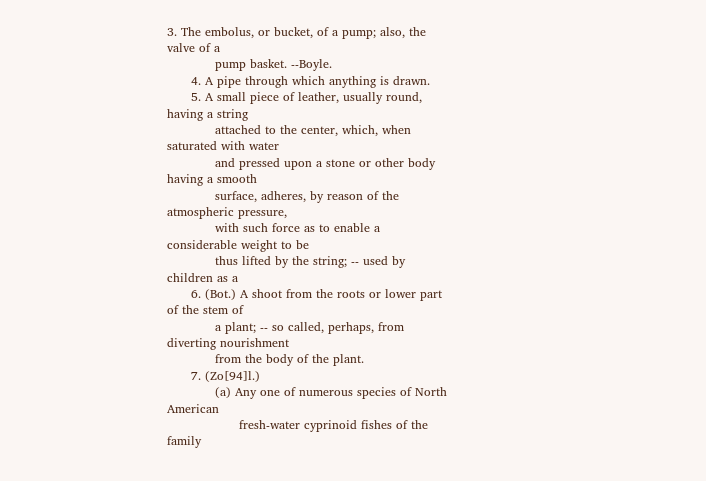3. The embolus, or bucket, of a pump; also, the valve of a
            pump basket. --Boyle.
      4. A pipe through which anything is drawn.
      5. A small piece of leather, usually round, having a string
            attached to the center, which, when saturated with water
            and pressed upon a stone or other body having a smooth
            surface, adheres, by reason of the atmospheric pressure,
            with such force as to enable a considerable weight to be
            thus lifted by the string; -- used by children as a
      6. (Bot.) A shoot from the roots or lower part of the stem of
            a plant; -- so called, perhaps, from diverting nourishment
            from the body of the plant.
      7. (Zo[94]l.)
            (a) Any one of numerous species of North American
                  fresh-water cyprinoid fishes of the family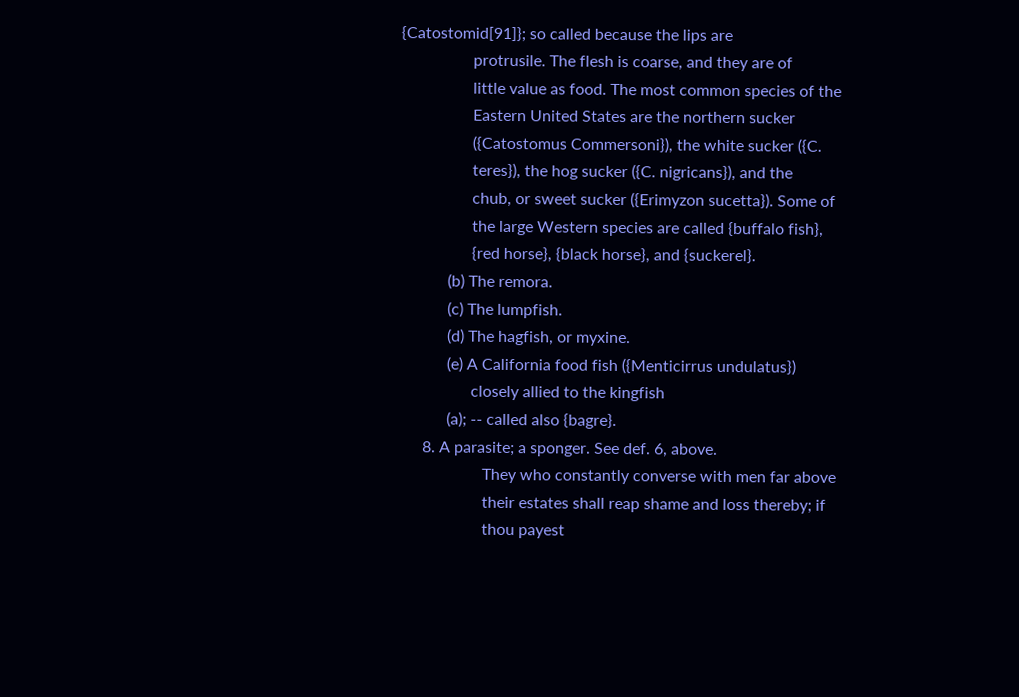{Catostomid[91]}; so called because the lips are
                  protrusile. The flesh is coarse, and they are of
                  little value as food. The most common species of the
                  Eastern United States are the northern sucker
                  ({Catostomus Commersoni}), the white sucker ({C.
                  teres}), the hog sucker ({C. nigricans}), and the
                  chub, or sweet sucker ({Erimyzon sucetta}). Some of
                  the large Western species are called {buffalo fish},
                  {red horse}, {black horse}, and {suckerel}.
            (b) The remora.
            (c) The lumpfish.
            (d) The hagfish, or myxine.
            (e) A California food fish ({Menticirrus undulatus})
                  closely allied to the kingfish
            (a); -- called also {bagre}.
      8. A parasite; a sponger. See def. 6, above.
                     They who constantly converse with men far above
                     their estates shall reap shame and loss thereby; if
                     thou payest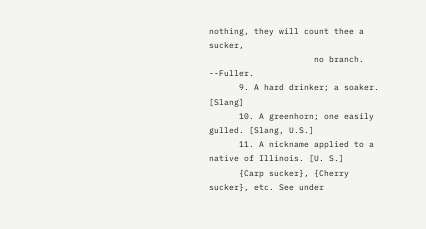nothing, they will count thee a sucker,
                     no branch.                                          --Fuller.
      9. A hard drinker; a soaker. [Slang]
      10. A greenhorn; one easily gulled. [Slang, U.S.]
      11. A nickname applied to a native of Illinois. [U. S.]
      {Carp sucker}, {Cherry sucker}, etc. See under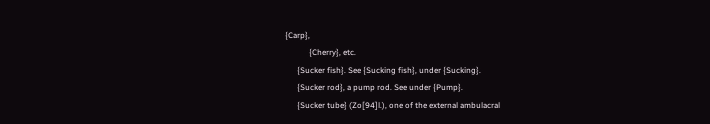{Carp},
            {Cherry}, etc.
      {Sucker fish}. See {Sucking fish}, under {Sucking}.
      {Sucker rod}, a pump rod. See under {Pump}.
      {Sucker tube} (Zo[94]l.), one of the external ambulacral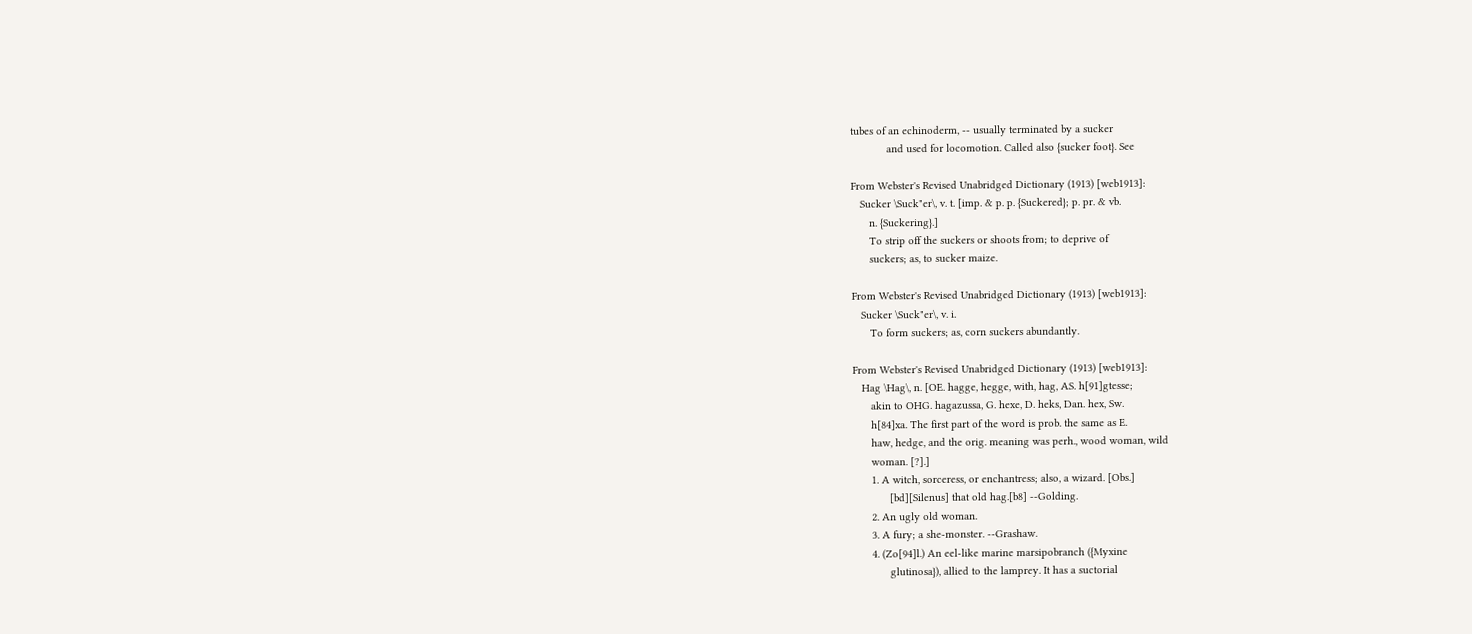tubes of an echinoderm, -- usually terminated by a sucker
            and used for locomotion. Called also {sucker foot}. See

From Webster's Revised Unabridged Dictionary (1913) [web1913]:
   Sucker \Suck"er\, v. t. [imp. & p. p. {Suckered}; p. pr. & vb.
      n. {Suckering}.]
      To strip off the suckers or shoots from; to deprive of
      suckers; as, to sucker maize.

From Webster's Revised Unabridged Dictionary (1913) [web1913]:
   Sucker \Suck"er\, v. i.
      To form suckers; as, corn suckers abundantly.

From Webster's Revised Unabridged Dictionary (1913) [web1913]:
   Hag \Hag\, n. [OE. hagge, hegge, with, hag, AS. h[91]gtesse;
      akin to OHG. hagazussa, G. hexe, D. heks, Dan. hex, Sw.
      h[84]xa. The first part of the word is prob. the same as E.
      haw, hedge, and the orig. meaning was perh., wood woman, wild
      woman. [?].]
      1. A witch, sorceress, or enchantress; also, a wizard. [Obs.]
            [bd][Silenus] that old hag.[b8] --Golding.
      2. An ugly old woman.
      3. A fury; a she-monster. --Grashaw.
      4. (Zo[94]l.) An eel-like marine marsipobranch ({Myxine
            glutinosa}), allied to the lamprey. It has a suctorial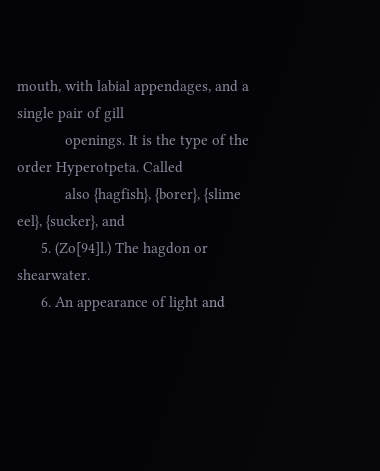mouth, with labial appendages, and a single pair of gill
            openings. It is the type of the order Hyperotpeta. Called
            also {hagfish}, {borer}, {slime eel}, {sucker}, and
      5. (Zo[94]l.) The hagdon or shearwater.
      6. An appearance of light and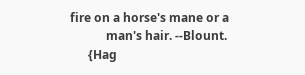fire on a horse's mane or a
            man's hair. --Blount.
      {Hag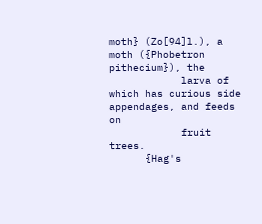moth} (Zo[94]l.), a moth ({Phobetron pithecium}), the
            larva of which has curious side appendages, and feeds on
            fruit trees.
      {Hag's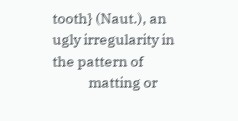tooth} (Naut.), an ugly irregularity in the pattern of
            matting or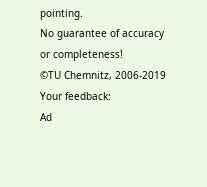pointing.
No guarantee of accuracy or completeness!
©TU Chemnitz, 2006-2019
Your feedback:
Ad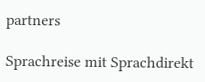partners

Sprachreise mit Sprachdirekt